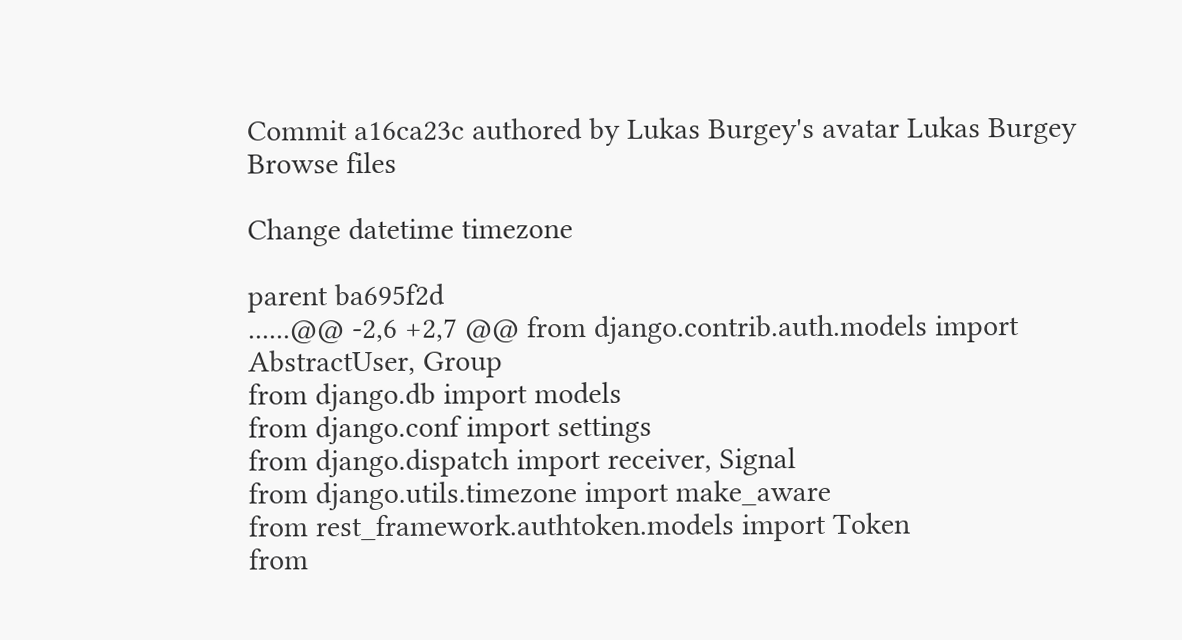Commit a16ca23c authored by Lukas Burgey's avatar Lukas Burgey
Browse files

Change datetime timezone

parent ba695f2d
......@@ -2,6 +2,7 @@ from django.contrib.auth.models import AbstractUser, Group
from django.db import models
from django.conf import settings
from django.dispatch import receiver, Signal
from django.utils.timezone import make_aware
from rest_framework.authtoken.models import Token
from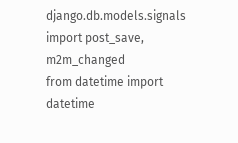django.db.models.signals import post_save, m2m_changed
from datetime import datetime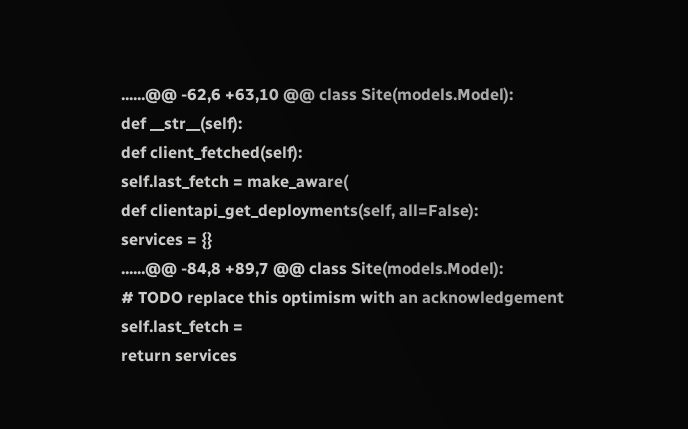......@@ -62,6 +63,10 @@ class Site(models.Model):
def __str__(self):
def client_fetched(self):
self.last_fetch = make_aware(
def clientapi_get_deployments(self, all=False):
services = {}
......@@ -84,8 +89,7 @@ class Site(models.Model):
# TODO replace this optimism with an acknowledgement
self.last_fetch =
return services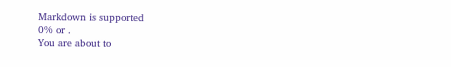Markdown is supported
0% or .
You are about to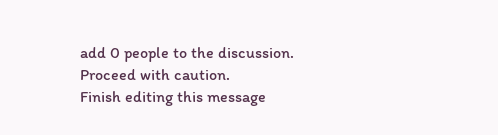add 0 people to the discussion. Proceed with caution.
Finish editing this message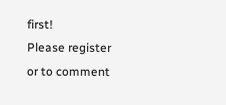first!
Please register or to comment